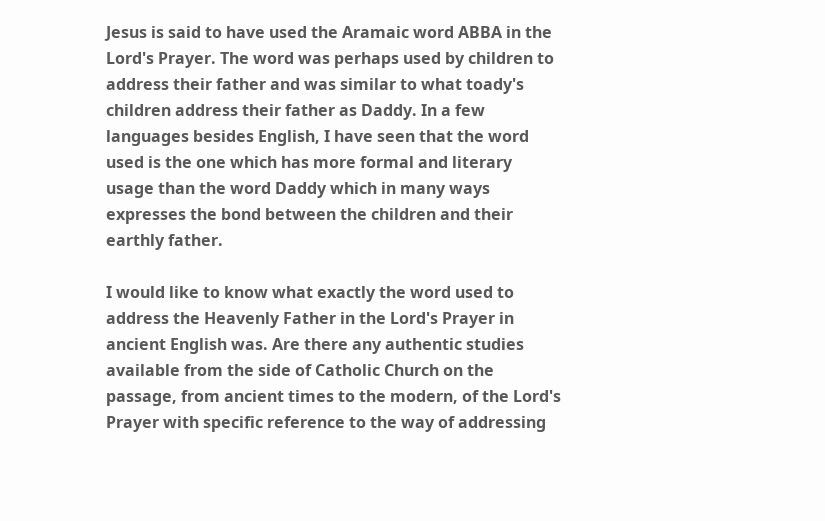Jesus is said to have used the Aramaic word ABBA in the Lord's Prayer. The word was perhaps used by children to address their father and was similar to what toady's children address their father as Daddy. In a few languages besides English, I have seen that the word used is the one which has more formal and literary usage than the word Daddy which in many ways expresses the bond between the children and their earthly father.

I would like to know what exactly the word used to address the Heavenly Father in the Lord's Prayer in ancient English was. Are there any authentic studies available from the side of Catholic Church on the passage, from ancient times to the modern, of the Lord's Prayer with specific reference to the way of addressing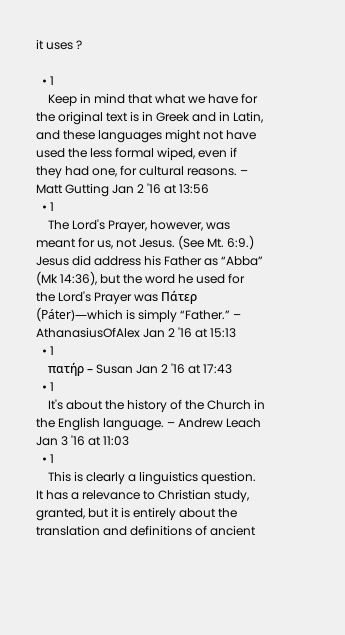it uses ?

  • 1
    Keep in mind that what we have for the original text is in Greek and in Latin, and these languages might not have used the less formal wiped, even if they had one, for cultural reasons. – Matt Gutting Jan 2 '16 at 13:56
  • 1
    The Lord's Prayer, however, was meant for us, not Jesus. (See Mt. 6:9.) Jesus did address his Father as “Abba” (Mk 14:36), but the word he used for the Lord's Prayer was Πάτερ (Páter)—which is simply “Father.” – AthanasiusOfAlex Jan 2 '16 at 15:13
  • 1
    πατήρ – Susan Jan 2 '16 at 17:43
  • 1
    It's about the history of the Church in the English language. – Andrew Leach Jan 3 '16 at 11:03
  • 1
    This is clearly a linguistics question. It has a relevance to Christian study, granted, but it is entirely about the translation and definitions of ancient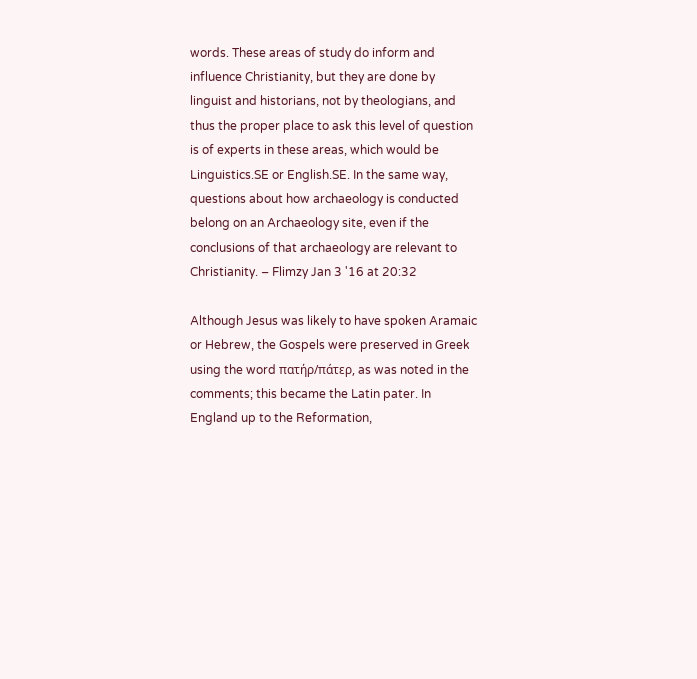words. These areas of study do inform and influence Christianity, but they are done by linguist and historians, not by theologians, and thus the proper place to ask this level of question is of experts in these areas, which would be Linguistics.SE or English.SE. In the same way, questions about how archaeology is conducted belong on an Archaeology site, even if the conclusions of that archaeology are relevant to Christianity. – Flimzy Jan 3 '16 at 20:32

Although Jesus was likely to have spoken Aramaic or Hebrew, the Gospels were preserved in Greek using the word πατήρ/πάτερ, as was noted in the comments; this became the Latin pater. In England up to the Reformation,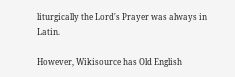liturgically the Lord's Prayer was always in Latin.

However, Wikisource has Old English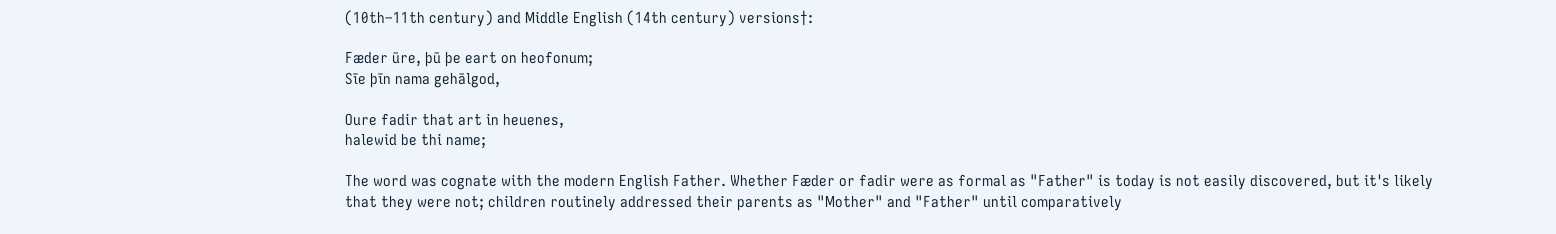(10th–11th century) and Middle English (14th century) versions†:

Fæder ūre, þū þe eart on heofonum;
Sīe þīn nama gehālgod,

Oure fadir that art in heuenes,
halewid be thi name;

The word was cognate with the modern English Father. Whether Fæder or fadir were as formal as "Father" is today is not easily discovered, but it's likely that they were not; children routinely addressed their parents as "Mother" and "Father" until comparatively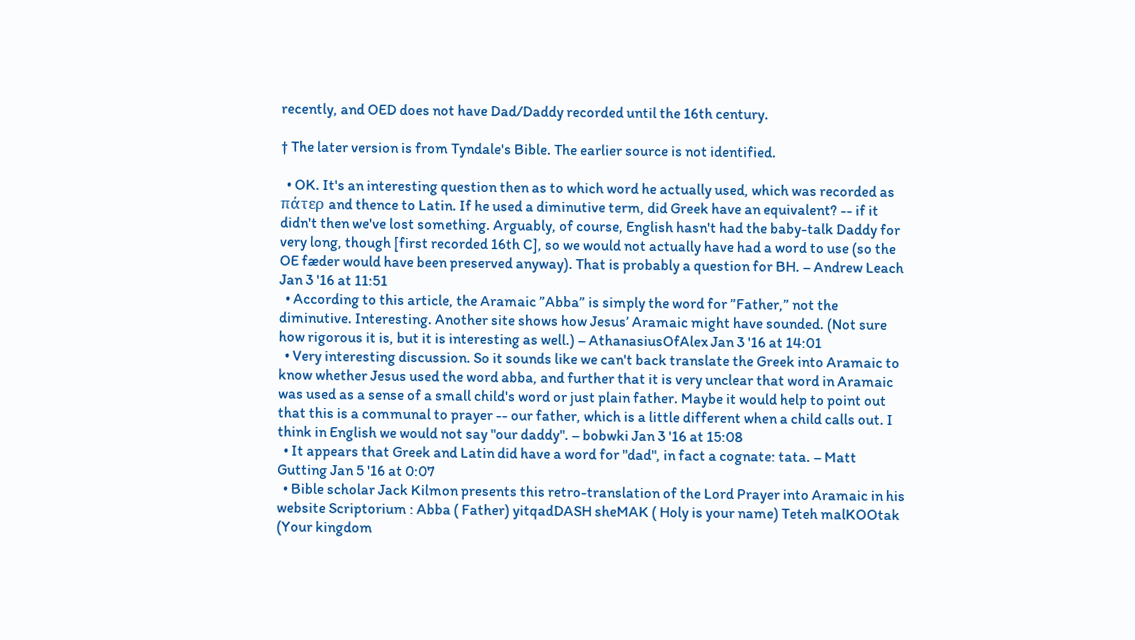recently, and OED does not have Dad/Daddy recorded until the 16th century.

† The later version is from Tyndale's Bible. The earlier source is not identified.

  • OK. It's an interesting question then as to which word he actually used, which was recorded as πάτερ and thence to Latin. If he used a diminutive term, did Greek have an equivalent? -- if it didn't then we've lost something. Arguably, of course, English hasn't had the baby-talk Daddy for very long, though [first recorded 16th C], so we would not actually have had a word to use (so the OE fæder would have been preserved anyway). That is probably a question for BH. – Andrew Leach Jan 3 '16 at 11:51
  • According to this article, the Aramaic ”Abba” is simply the word for ”Father,” not the diminutive. Interesting. Another site shows how Jesus’ Aramaic might have sounded. (Not sure how rigorous it is, but it is interesting as well.) – AthanasiusOfAlex Jan 3 '16 at 14:01
  • Very interesting discussion. So it sounds like we can't back translate the Greek into Aramaic to know whether Jesus used the word abba, and further that it is very unclear that word in Aramaic was used as a sense of a small child's word or just plain father. Maybe it would help to point out that this is a communal to prayer -- our father, which is a little different when a child calls out. I think in English we would not say "our daddy". – bobwki Jan 3 '16 at 15:08
  • It appears that Greek and Latin did have a word for "dad", in fact a cognate: tata. – Matt Gutting Jan 5 '16 at 0:07
  • Bible scholar Jack Kilmon presents this retro-translation of the Lord Prayer into Aramaic in his website Scriptorium : Abba ( Father) yitqadDASH sheMAK ( Holy is your name) Teteh malKOOtak (Your kingdom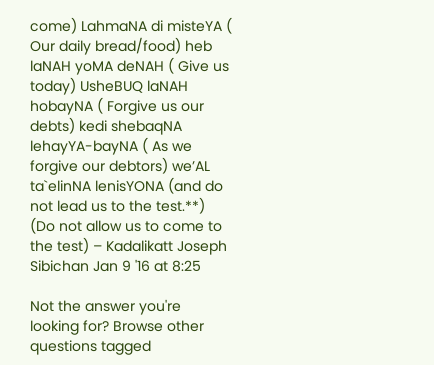come) LahmaNA di misteYA ( Our daily bread/food) heb laNAH yoMA deNAH ( Give us today) UsheBUQ laNAH hobayNA ( Forgive us our debts) kedi shebaqNA lehayYA-bayNA ( As we forgive our debtors) we’AL ta`elinNA lenisYONA (and do not lead us to the test.**) (Do not allow us to come to the test) – Kadalikatt Joseph Sibichan Jan 9 '16 at 8:25

Not the answer you're looking for? Browse other questions tagged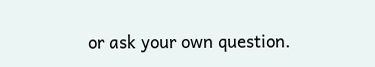or ask your own question.